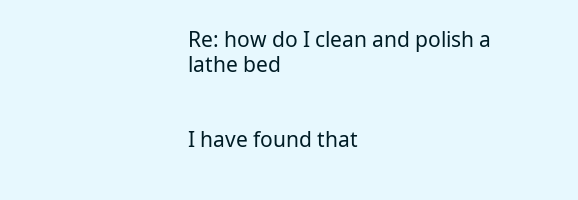Re: how do I clean and polish a lathe bed


I have found that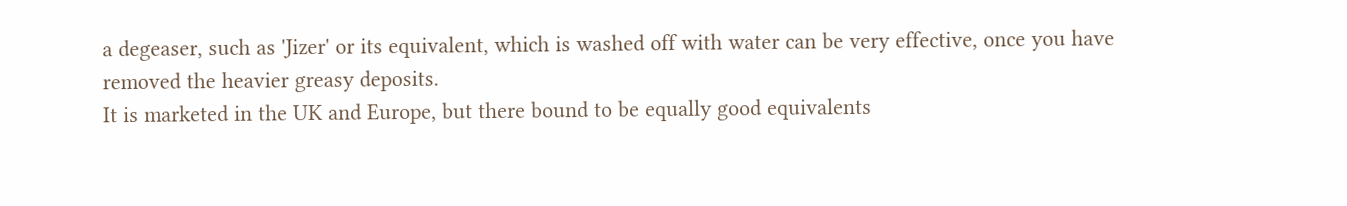a degeaser, such as 'Jizer' or its equivalent, which is washed off with water can be very effective, once you have removed the heavier greasy deposits.
It is marketed in the UK and Europe, but there bound to be equally good equivalents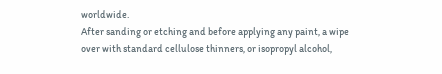worldwide.
After sanding or etching and before applying any paint, a wipe over with standard cellulose thinners, or isopropyl alcohol,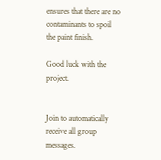ensures that there are no contaminants to spoil the paint finish.

Good luck with the project.


Join to automatically receive all group messages.